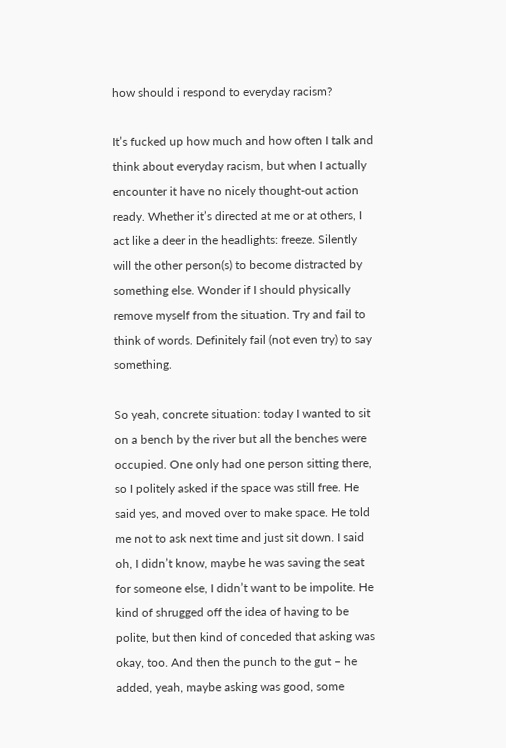how should i respond to everyday racism?

It’s fucked up how much and how often I talk and think about everyday racism, but when I actually encounter it have no nicely thought-out action ready. Whether it’s directed at me or at others, I act like a deer in the headlights: freeze. Silently will the other person(s) to become distracted by something else. Wonder if I should physically remove myself from the situation. Try and fail to think of words. Definitely fail (not even try) to say something.

So yeah, concrete situation: today I wanted to sit on a bench by the river but all the benches were occupied. One only had one person sitting there, so I politely asked if the space was still free. He said yes, and moved over to make space. He told me not to ask next time and just sit down. I said oh, I didn’t know, maybe he was saving the seat for someone else, I didn’t want to be impolite. He kind of shrugged off the idea of having to be polite, but then kind of conceded that asking was okay, too. And then the punch to the gut – he added, yeah, maybe asking was good, some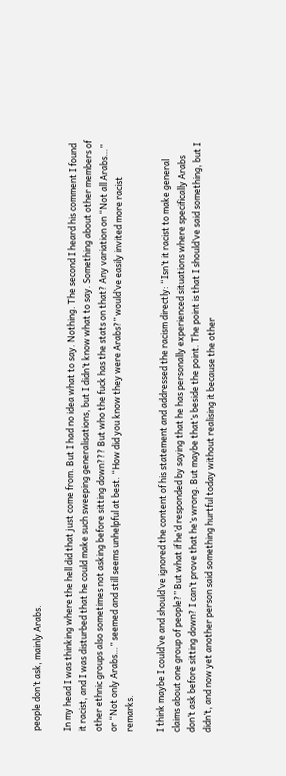people don’t ask, mainly Arabs.

In my head I was thinking where the hell did that just come from. But I had no idea what to say. Nothing. The second I heard his comment I found it racist, and I was disturbed that he could make such sweeping generalisations, but I didn’t know what to say. Something about other members of other ethnic groups also sometimes not asking before sitting down??? But who the fuck has the stats on that? Any variation on “Not all Arabs…” or “Not only Arabs…” seemed and still seems unhelpful at best. “How did you know they were Arabs?” would’ve easily invited more racist remarks.

I think maybe I could’ve and should’ve ignored the content of his statement and addressed the racism directly: “Isn’t it racist to make general claims about one group of people?” But what if he’d responded by saying that he has personally experienced situations where specifically Arabs don’t ask before sitting down? I can’t prove that he’s wrong. But maybe that’s beside the point. The point is that I should’ve said something, but I didn’t, and now yet another person said something hurtful today without realising it because the other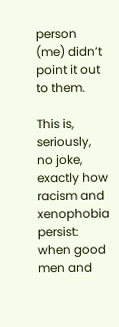person (me) didn’t point it out to them.

This is, seriously, no joke, exactly how racism and xenophobia persist: when good men and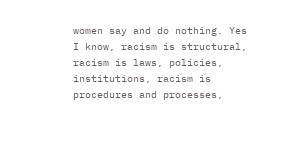women say and do nothing. Yes I know, racism is structural, racism is laws, policies, institutions, racism is procedures and processes,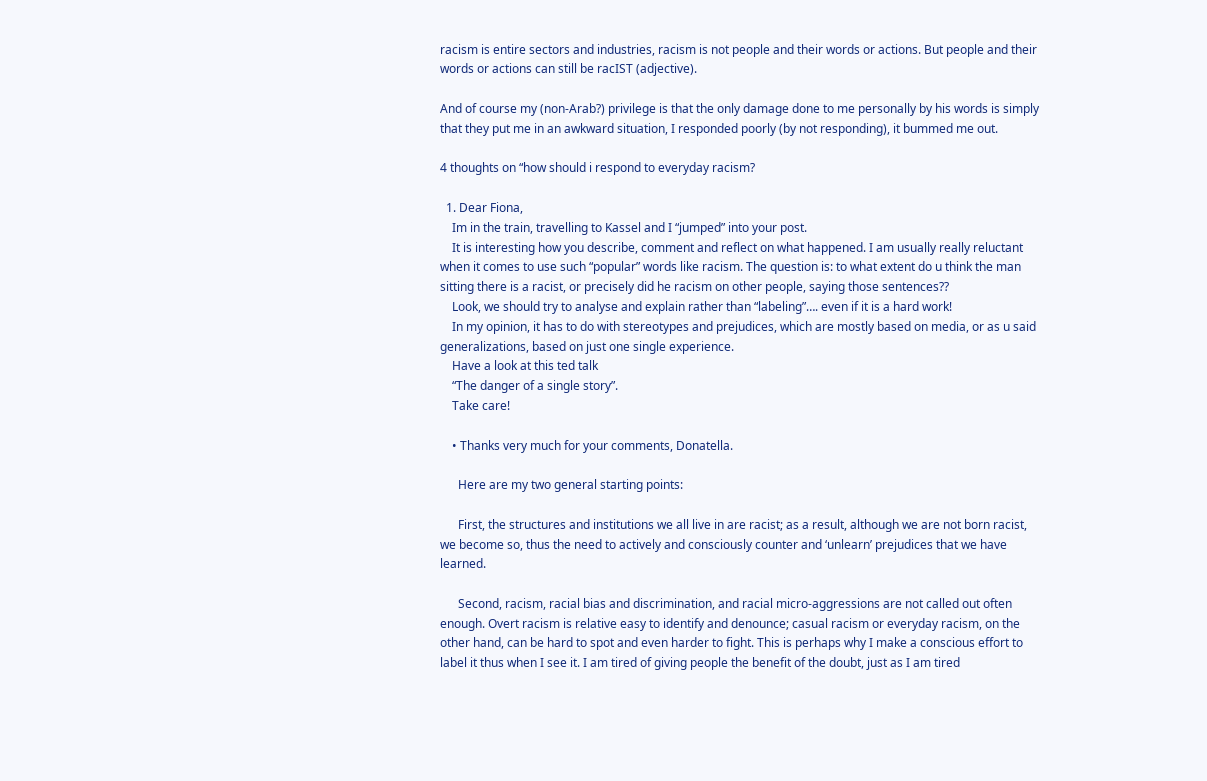racism is entire sectors and industries, racism is not people and their words or actions. But people and their words or actions can still be racIST (adjective).

And of course my (non-Arab?) privilege is that the only damage done to me personally by his words is simply that they put me in an awkward situation, I responded poorly (by not responding), it bummed me out.

4 thoughts on “how should i respond to everyday racism?

  1. Dear Fiona,
    Im in the train, travelling to Kassel and I “jumped” into your post.
    It is interesting how you describe, comment and reflect on what happened. I am usually really reluctant when it comes to use such “popular” words like racism. The question is: to what extent do u think the man sitting there is a racist, or precisely did he racism on other people, saying those sentences??
    Look, we should try to analyse and explain rather than “labeling”…. even if it is a hard work!
    In my opinion, it has to do with stereotypes and prejudices, which are mostly based on media, or as u said generalizations, based on just one single experience.
    Have a look at this ted talk
    “The danger of a single story”.
    Take care!

    • Thanks very much for your comments, Donatella.

      Here are my two general starting points:

      First, the structures and institutions we all live in are racist; as a result, although we are not born racist, we become so, thus the need to actively and consciously counter and ‘unlearn’ prejudices that we have learned.

      Second, racism, racial bias and discrimination, and racial micro-aggressions are not called out often enough. Overt racism is relative easy to identify and denounce; casual racism or everyday racism, on the other hand, can be hard to spot and even harder to fight. This is perhaps why I make a conscious effort to label it thus when I see it. I am tired of giving people the benefit of the doubt, just as I am tired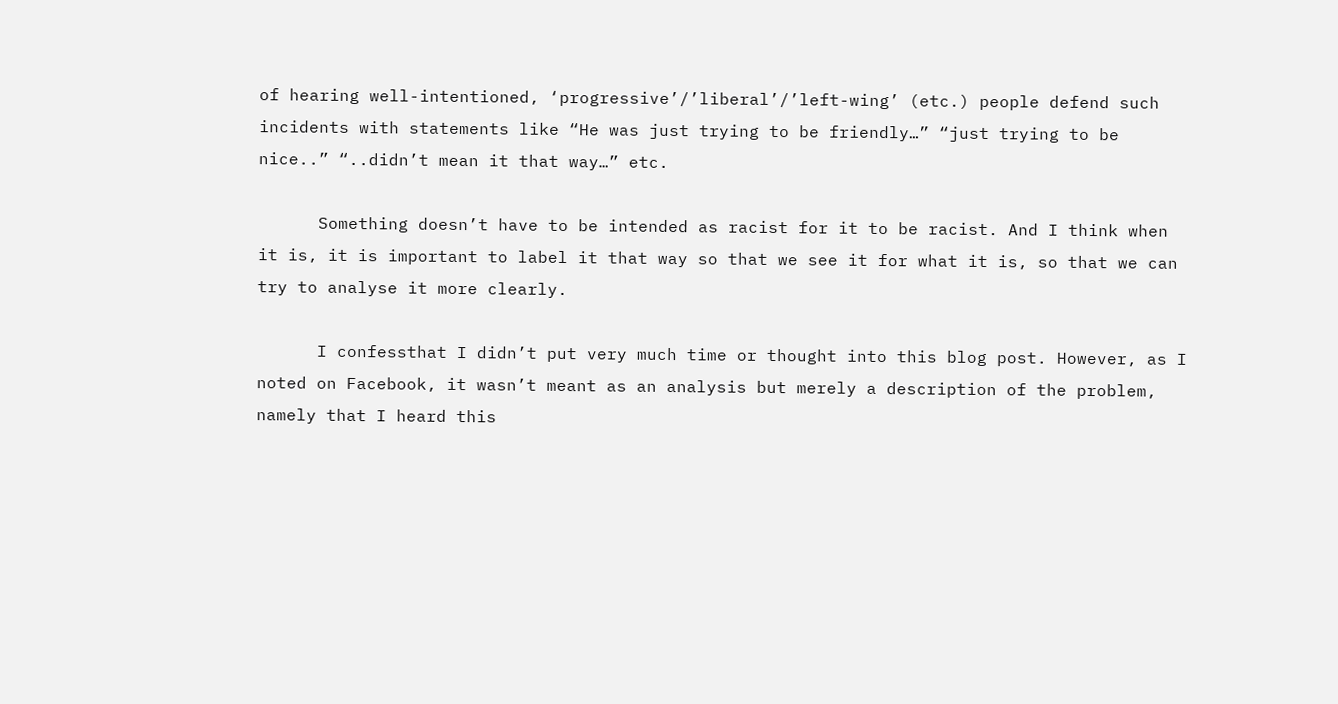of hearing well-intentioned, ‘progressive’/’liberal’/’left-wing’ (etc.) people defend such incidents with statements like “He was just trying to be friendly…” “just trying to be nice..” “..didn’t mean it that way…” etc.

      Something doesn’t have to be intended as racist for it to be racist. And I think when it is, it is important to label it that way so that we see it for what it is, so that we can try to analyse it more clearly.

      I confessthat I didn’t put very much time or thought into this blog post. However, as I noted on Facebook, it wasn’t meant as an analysis but merely a description of the problem, namely that I heard this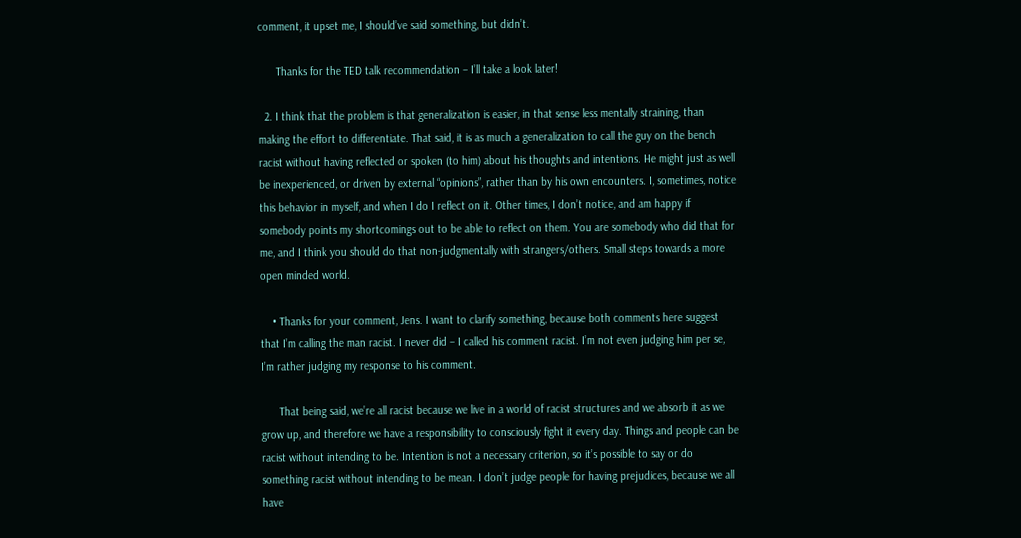comment, it upset me, I should’ve said something, but didn’t.

      Thanks for the TED talk recommendation – I’ll take a look later!

  2. I think that the problem is that generalization is easier, in that sense less mentally straining, than making the effort to differentiate. That said, it is as much a generalization to call the guy on the bench racist without having reflected or spoken (to him) about his thoughts and intentions. He might just as well be inexperienced, or driven by external “opinions”, rather than by his own encounters. I, sometimes, notice this behavior in myself, and when I do I reflect on it. Other times, I don’t notice, and am happy if somebody points my shortcomings out to be able to reflect on them. You are somebody who did that for me, and I think you should do that non-judgmentally with strangers/others. Small steps towards a more open minded world.

    • Thanks for your comment, Jens. I want to clarify something, because both comments here suggest that I’m calling the man racist. I never did – I called his comment racist. I’m not even judging him per se, I’m rather judging my response to his comment.

      That being said, we’re all racist because we live in a world of racist structures and we absorb it as we grow up, and therefore we have a responsibility to consciously fight it every day. Things and people can be racist without intending to be. Intention is not a necessary criterion, so it’s possible to say or do something racist without intending to be mean. I don’t judge people for having prejudices, because we all have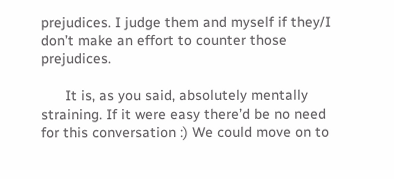prejudices. I judge them and myself if they/I don’t make an effort to counter those prejudices.

      It is, as you said, absolutely mentally straining. If it were easy there’d be no need for this conversation :) We could move on to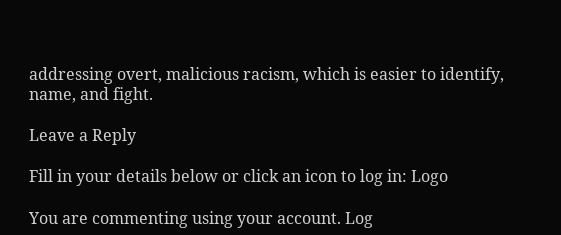addressing overt, malicious racism, which is easier to identify, name, and fight.

Leave a Reply

Fill in your details below or click an icon to log in: Logo

You are commenting using your account. Log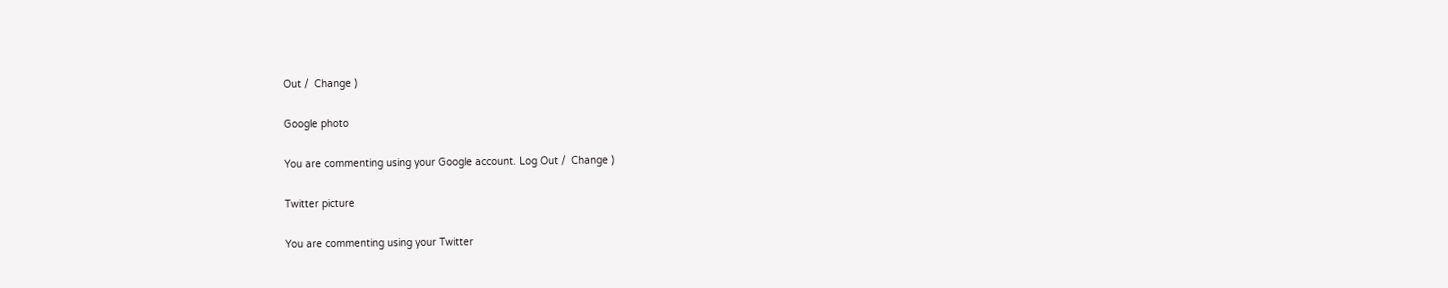Out /  Change )

Google photo

You are commenting using your Google account. Log Out /  Change )

Twitter picture

You are commenting using your Twitter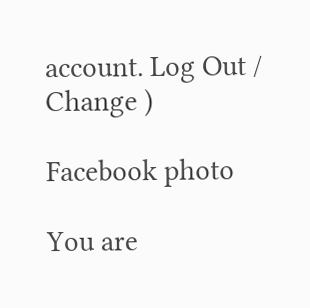account. Log Out /  Change )

Facebook photo

You are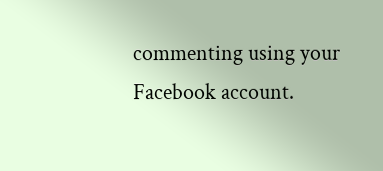commenting using your Facebook account.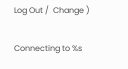Log Out /  Change )

Connecting to %s